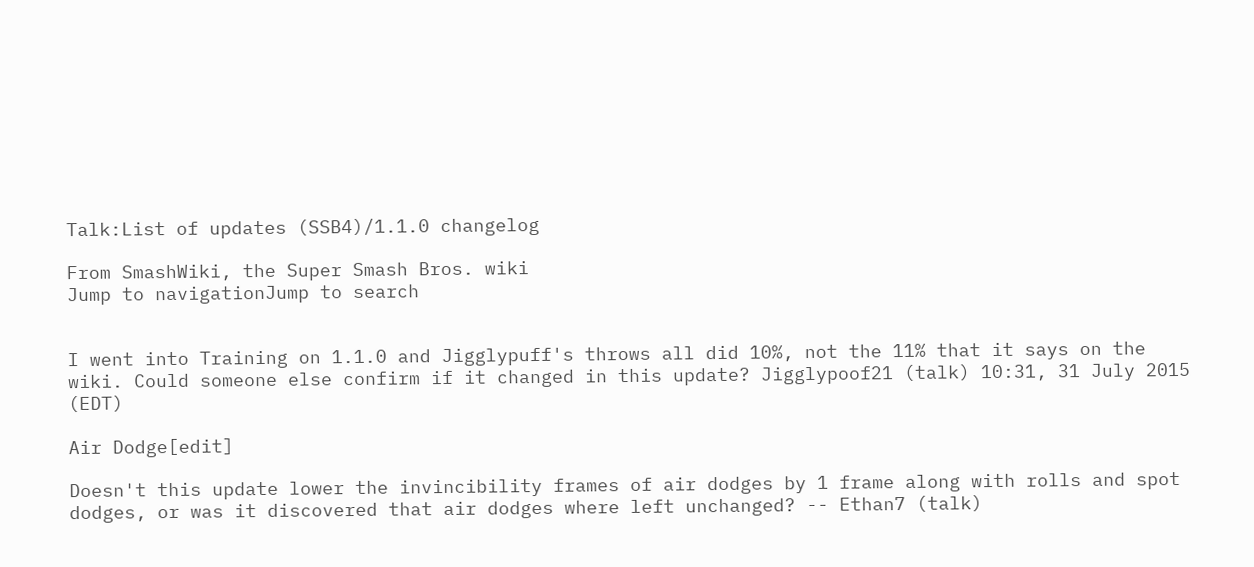Talk:List of updates (SSB4)/1.1.0 changelog

From SmashWiki, the Super Smash Bros. wiki
Jump to navigationJump to search


I went into Training on 1.1.0 and Jigglypuff's throws all did 10%, not the 11% that it says on the wiki. Could someone else confirm if it changed in this update? Jigglypoof21 (talk) 10:31, 31 July 2015 (EDT)

Air Dodge[edit]

Doesn't this update lower the invincibility frames of air dodges by 1 frame along with rolls and spot dodges, or was it discovered that air dodges where left unchanged? -- Ethan7 (talk)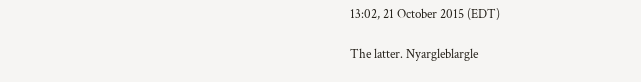13:02, 21 October 2015 (EDT)

The latter. Nyargleblargle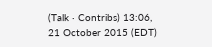(Talk · Contribs) 13:06, 21 October 2015 (EDT)